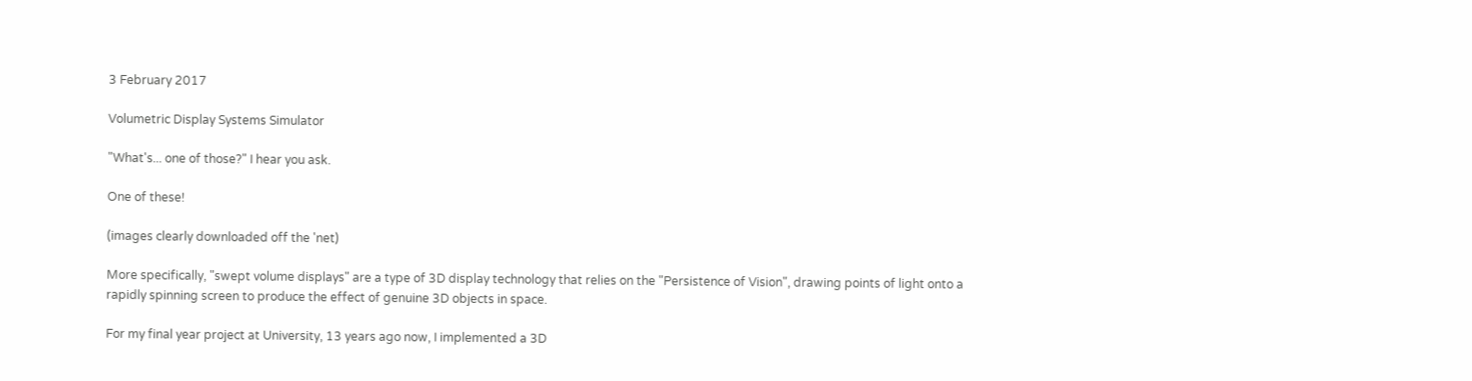3 February 2017

Volumetric Display Systems Simulator

"What's... one of those?" I hear you ask.

One of these!

(images clearly downloaded off the 'net)

More specifically, "swept volume displays" are a type of 3D display technology that relies on the "Persistence of Vision", drawing points of light onto a rapidly spinning screen to produce the effect of genuine 3D objects in space.

For my final year project at University, 13 years ago now, I implemented a 3D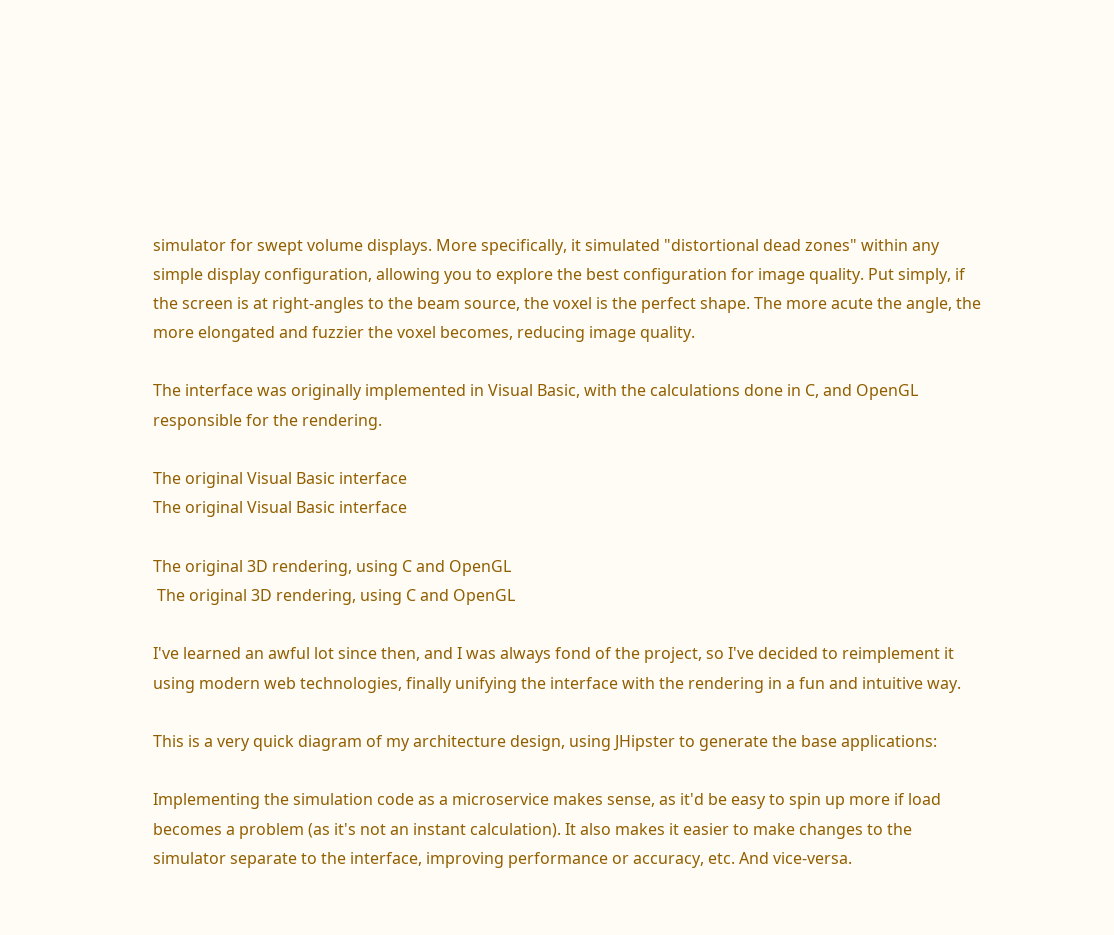simulator for swept volume displays. More specifically, it simulated "distortional dead zones" within any simple display configuration, allowing you to explore the best configuration for image quality. Put simply, if the screen is at right-angles to the beam source, the voxel is the perfect shape. The more acute the angle, the more elongated and fuzzier the voxel becomes, reducing image quality.

The interface was originally implemented in Visual Basic, with the calculations done in C, and OpenGL responsible for the rendering.

The original Visual Basic interface
The original Visual Basic interface

The original 3D rendering, using C and OpenGL
 The original 3D rendering, using C and OpenGL

I've learned an awful lot since then, and I was always fond of the project, so I've decided to reimplement it using modern web technologies, finally unifying the interface with the rendering in a fun and intuitive way.

This is a very quick diagram of my architecture design, using JHipster to generate the base applications:

Implementing the simulation code as a microservice makes sense, as it'd be easy to spin up more if load becomes a problem (as it's not an instant calculation). It also makes it easier to make changes to the simulator separate to the interface, improving performance or accuracy, etc. And vice-versa.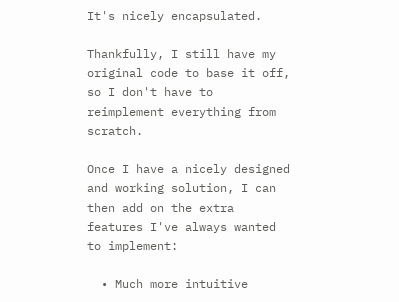It's nicely encapsulated.

Thankfully, I still have my original code to base it off, so I don't have to reimplement everything from scratch.

Once I have a nicely designed and working solution, I can then add on the extra features I've always wanted to implement:

  • Much more intuitive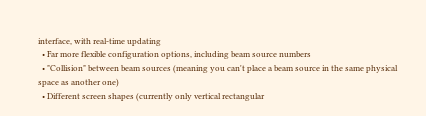interface, with real-time updating
  • Far more flexible configuration options, including beam source numbers
  • "Collision" between beam sources (meaning you can't place a beam source in the same physical space as another one)
  • Different screen shapes (currently only vertical rectangular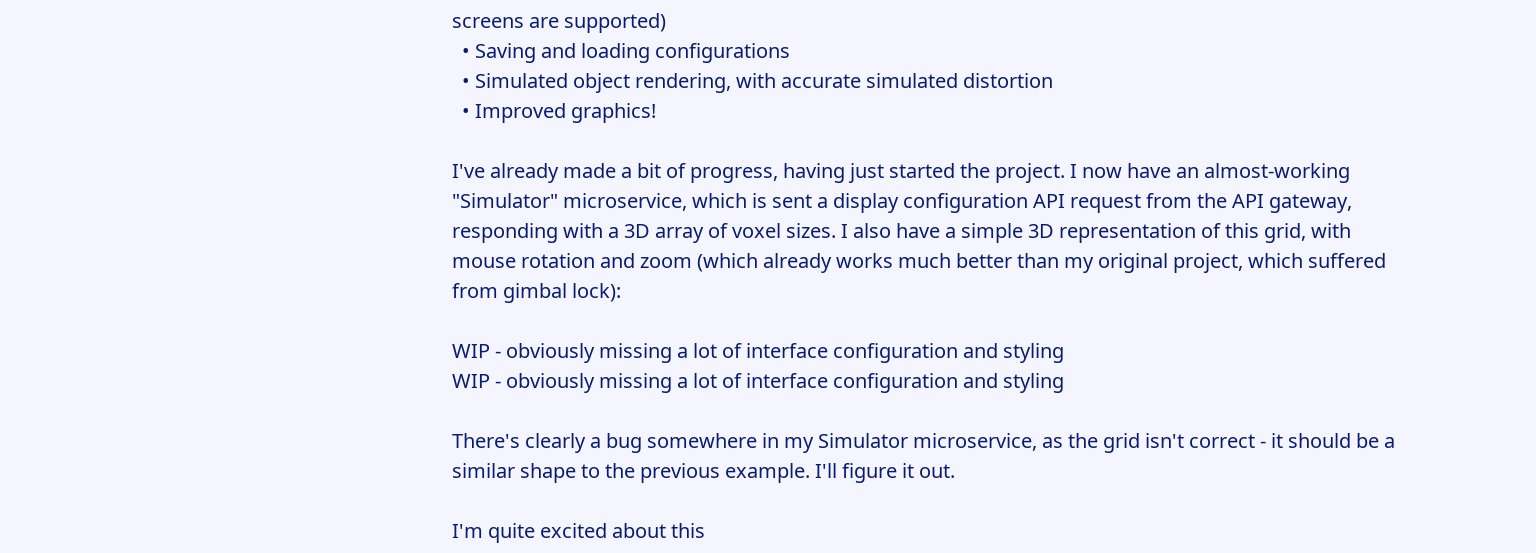screens are supported)
  • Saving and loading configurations
  • Simulated object rendering, with accurate simulated distortion
  • Improved graphics!

I've already made a bit of progress, having just started the project. I now have an almost-working "Simulator" microservice, which is sent a display configuration API request from the API gateway, responding with a 3D array of voxel sizes. I also have a simple 3D representation of this grid, with mouse rotation and zoom (which already works much better than my original project, which suffered from gimbal lock):

WIP - obviously missing a lot of interface configuration and styling
WIP - obviously missing a lot of interface configuration and styling

There's clearly a bug somewhere in my Simulator microservice, as the grid isn't correct - it should be a similar shape to the previous example. I'll figure it out.

I'm quite excited about this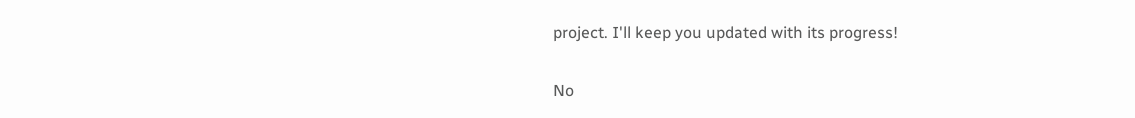project. I'll keep you updated with its progress!

No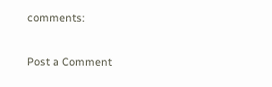comments:

Post a Comment